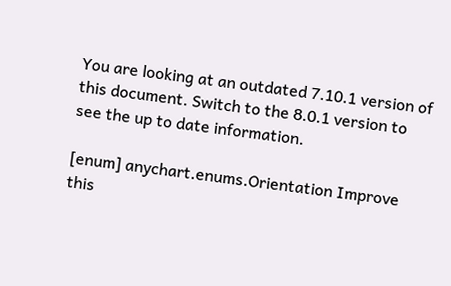You are looking at an outdated 7.10.1 version of this document. Switch to the 8.0.1 version to see the up to date information.

[enum] anychart.enums.Orientation Improve this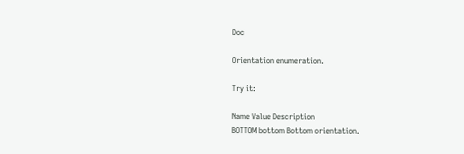Doc

Orientation enumeration.

Try it:

Name Value Description
BOTTOM bottom Bottom orientation.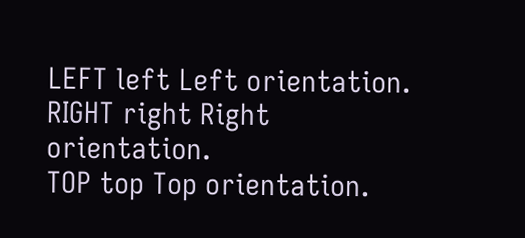LEFT left Left orientation.
RIGHT right Right orientation.
TOP top Top orientation.